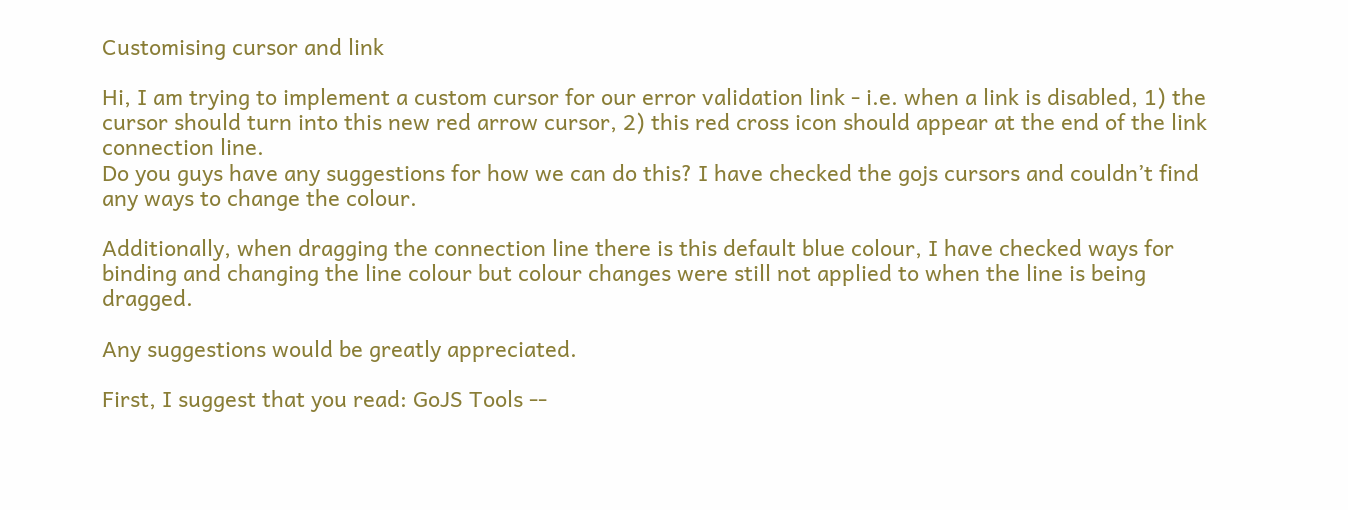Customising cursor and link

Hi, I am trying to implement a custom cursor for our error validation link - i.e. when a link is disabled, 1) the cursor should turn into this new red arrow cursor, 2) this red cross icon should appear at the end of the link connection line.
Do you guys have any suggestions for how we can do this? I have checked the gojs cursors and couldn’t find any ways to change the colour.

Additionally, when dragging the connection line there is this default blue colour, I have checked ways for binding and changing the line colour but colour changes were still not applied to when the line is being dragged.

Any suggestions would be greatly appreciated.

First, I suggest that you read: GoJS Tools --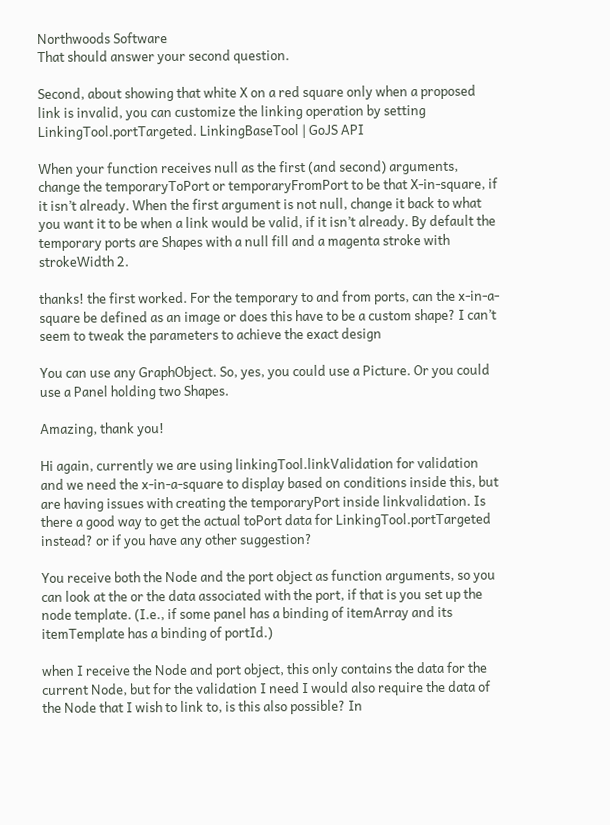Northwoods Software
That should answer your second question.

Second, about showing that white X on a red square only when a proposed link is invalid, you can customize the linking operation by setting LinkingTool.portTargeted. LinkingBaseTool | GoJS API

When your function receives null as the first (and second) arguments, change the temporaryToPort or temporaryFromPort to be that X-in-square, if it isn’t already. When the first argument is not null, change it back to what you want it to be when a link would be valid, if it isn’t already. By default the temporary ports are Shapes with a null fill and a magenta stroke with strokeWidth 2.

thanks! the first worked. For the temporary to and from ports, can the x-in-a-square be defined as an image or does this have to be a custom shape? I can’t seem to tweak the parameters to achieve the exact design

You can use any GraphObject. So, yes, you could use a Picture. Or you could use a Panel holding two Shapes.

Amazing, thank you!

Hi again, currently we are using linkingTool.linkValidation for validation and we need the x-in-a-square to display based on conditions inside this, but are having issues with creating the temporaryPort inside linkvalidation. Is there a good way to get the actual toPort data for LinkingTool.portTargeted instead? or if you have any other suggestion?

You receive both the Node and the port object as function arguments, so you can look at the or the data associated with the port, if that is you set up the node template. (I.e., if some panel has a binding of itemArray and its itemTemplate has a binding of portId.)

when I receive the Node and port object, this only contains the data for the current Node, but for the validation I need I would also require the data of the Node that I wish to link to, is this also possible? In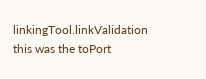linkingTool.linkValidation this was the toPort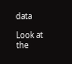data

Look at the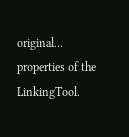original… properties of the LinkingTool.